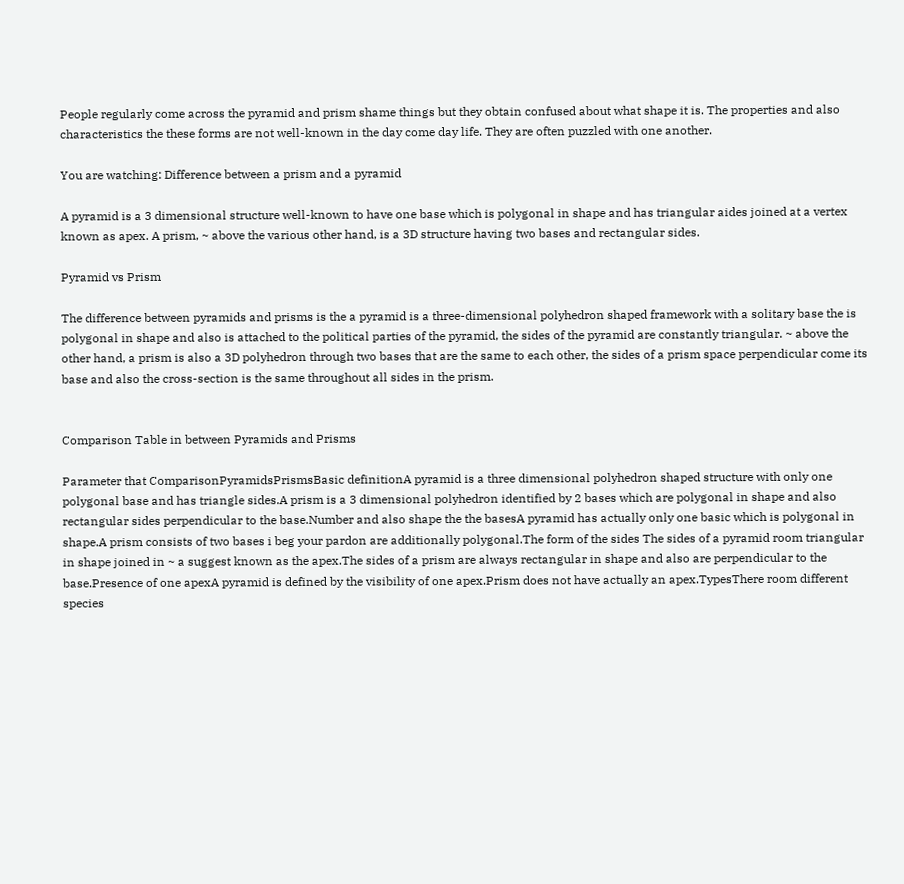People regularly come across the pyramid and prism shame things but they obtain confused about what shape it is. The properties and also characteristics the these forms are not well-known in the day come day life. They are often puzzled with one another.

You are watching: Difference between a prism and a pyramid

A pyramid is a 3 dimensional structure well-known to have one base which is polygonal in shape and has triangular aides joined at a vertex known as apex. A prism, ~ above the various other hand, is a 3D structure having two bases and rectangular sides.

Pyramid vs Prism

The difference between pyramids and prisms is the a pyramid is a three-dimensional polyhedron shaped framework with a solitary base the is polygonal in shape and also is attached to the political parties of the pyramid, the sides of the pyramid are constantly triangular. ~ above the other hand, a prism is also a 3D polyhedron through two bases that are the same to each other, the sides of a prism space perpendicular come its base and also the cross-section is the same throughout all sides in the prism.


Comparison Table in between Pyramids and Prisms

Parameter that ComparisonPyramidsPrismsBasic definitionA pyramid is a three dimensional polyhedron shaped structure with only one polygonal base and has triangle sides.A prism is a 3 dimensional polyhedron identified by 2 bases which are polygonal in shape and also rectangular sides perpendicular to the base.Number and also shape the the basesA pyramid has actually only one basic which is polygonal in shape.A prism consists of two bases i beg your pardon are additionally polygonal.The form of the sides The sides of a pyramid room triangular in shape joined in ~ a suggest known as the apex.The sides of a prism are always rectangular in shape and also are perpendicular to the base.Presence of one apexA pyramid is defined by the visibility of one apex.Prism does not have actually an apex.TypesThere room different species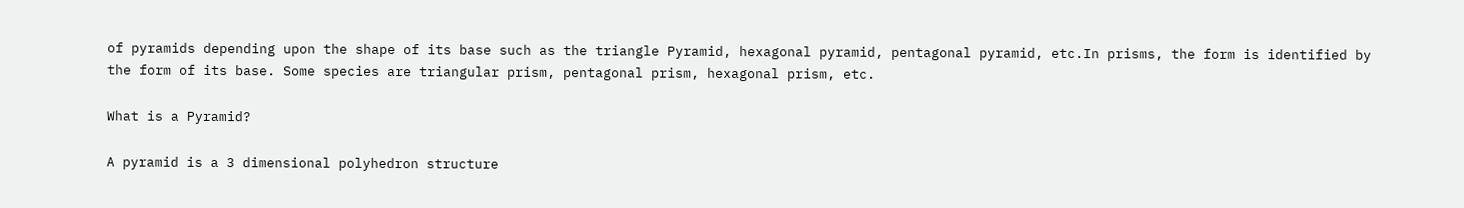of pyramids depending upon the shape of its base such as the triangle Pyramid, hexagonal pyramid, pentagonal pyramid, etc.In prisms, the form is identified by the form of its base. Some species are triangular prism, pentagonal prism, hexagonal prism, etc.

What is a Pyramid?

A pyramid is a 3 dimensional polyhedron structure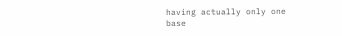having actually only one base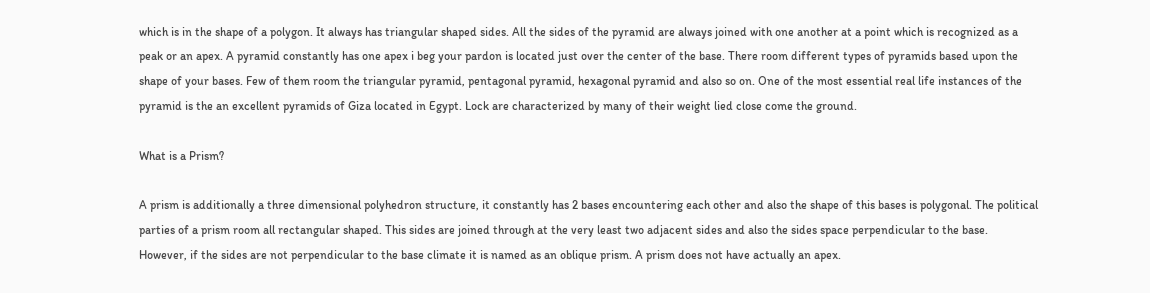which is in the shape of a polygon. It always has triangular shaped sides. All the sides of the pyramid are always joined with one another at a point which is recognized as a peak or an apex. A pyramid constantly has one apex i beg your pardon is located just over the center of the base. There room different types of pyramids based upon the shape of your bases. Few of them room the triangular pyramid, pentagonal pyramid, hexagonal pyramid and also so on. One of the most essential real life instances of the pyramid is the an excellent pyramids of Giza located in Egypt. Lock are characterized by many of their weight lied close come the ground.

What is a Prism?

A prism is additionally a three dimensional polyhedron structure, it constantly has 2 bases encountering each other and also the shape of this bases is polygonal. The political parties of a prism room all rectangular shaped. This sides are joined through at the very least two adjacent sides and also the sides space perpendicular to the base. However, if the sides are not perpendicular to the base climate it is named as an oblique prism. A prism does not have actually an apex.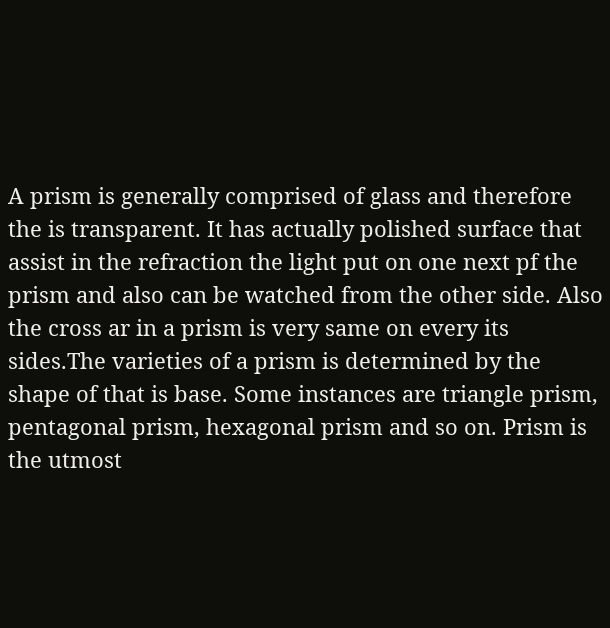A prism is generally comprised of glass and therefore the is transparent. It has actually polished surface that assist in the refraction the light put on one next pf the prism and also can be watched from the other side. Also the cross ar in a prism is very same on every its sides.The varieties of a prism is determined by the shape of that is base. Some instances are triangle prism, pentagonal prism, hexagonal prism and so on. Prism is the utmost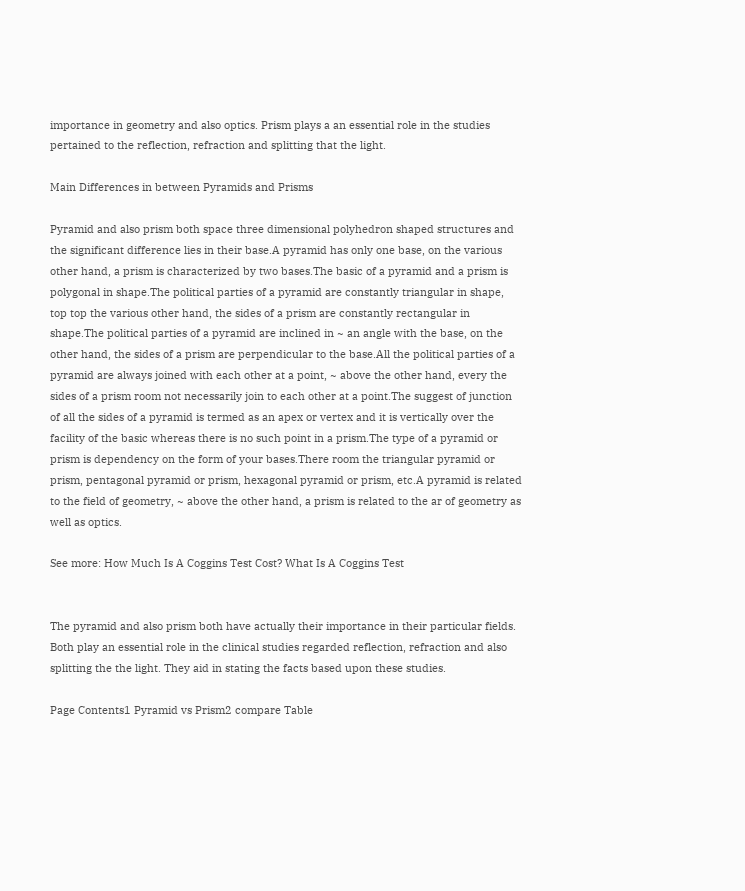importance in geometry and also optics. Prism plays a an essential role in the studies pertained to the reflection, refraction and splitting that the light.

Main Differences in between Pyramids and Prisms

Pyramid and also prism both space three dimensional polyhedron shaped structures and the significant difference lies in their base.A pyramid has only one base, on the various other hand, a prism is characterized by two bases.The basic of a pyramid and a prism is polygonal in shape.The political parties of a pyramid are constantly triangular in shape, top top the various other hand, the sides of a prism are constantly rectangular in shape.The political parties of a pyramid are inclined in ~ an angle with the base, on the other hand, the sides of a prism are perpendicular to the base.All the political parties of a pyramid are always joined with each other at a point, ~ above the other hand, every the sides of a prism room not necessarily join to each other at a point.The suggest of junction of all the sides of a pyramid is termed as an apex or vertex and it is vertically over the facility of the basic whereas there is no such point in a prism.The type of a pyramid or prism is dependency on the form of your bases.There room the triangular pyramid or prism, pentagonal pyramid or prism, hexagonal pyramid or prism, etc.A pyramid is related to the field of geometry, ~ above the other hand, a prism is related to the ar of geometry as well as optics.

See more: How Much Is A Coggins Test Cost? What Is A Coggins Test


The pyramid and also prism both have actually their importance in their particular fields. Both play an essential role in the clinical studies regarded reflection, refraction and also splitting the the light. They aid in stating the facts based upon these studies.

Page Contents1 Pyramid vs Prism2 compare Table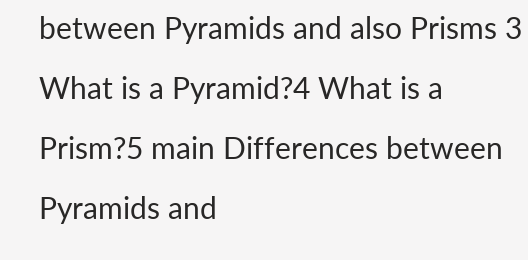between Pyramids and also Prisms 3 What is a Pyramid?4 What is a Prism?5 main Differences between Pyramids and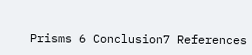Prisms 6 Conclusion7 References